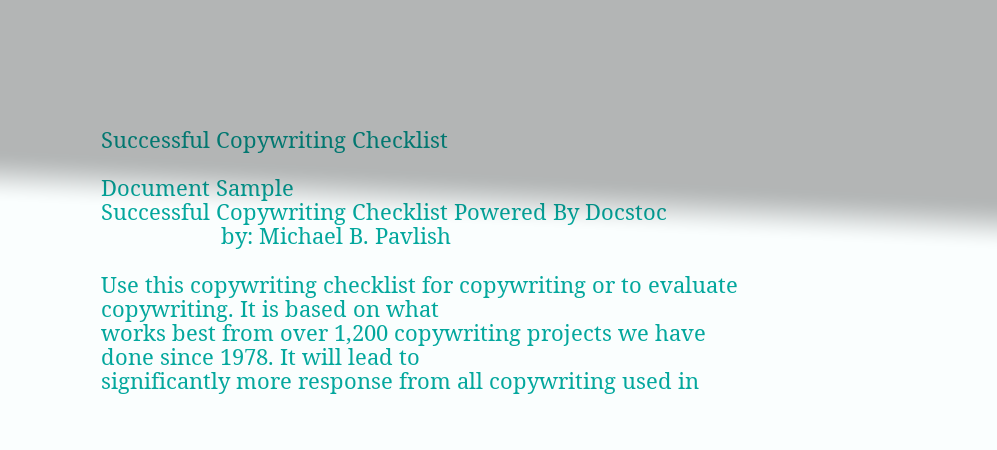Successful Copywriting Checklist

Document Sample
Successful Copywriting Checklist Powered By Docstoc
                    by: Michael B. Pavlish

Use this copywriting checklist for copywriting or to evaluate copywriting. It is based on what
works best from over 1,200 copywriting projects we have done since 1978. It will lead to
significantly more response from all copywriting used in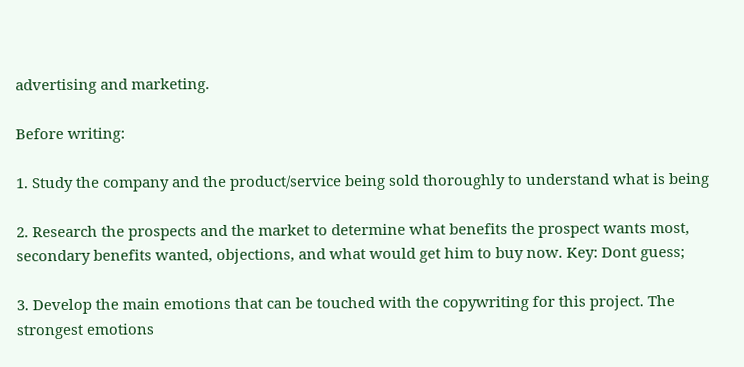advertising and marketing.

Before writing:

1. Study the company and the product/service being sold thoroughly to understand what is being

2. Research the prospects and the market to determine what benefits the prospect wants most,
secondary benefits wanted, objections, and what would get him to buy now. Key: Dont guess;

3. Develop the main emotions that can be touched with the copywriting for this project. The
strongest emotions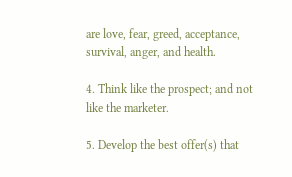are love, fear, greed, acceptance, survival, anger, and health.

4. Think like the prospect; and not like the marketer.

5. Develop the best offer(s) that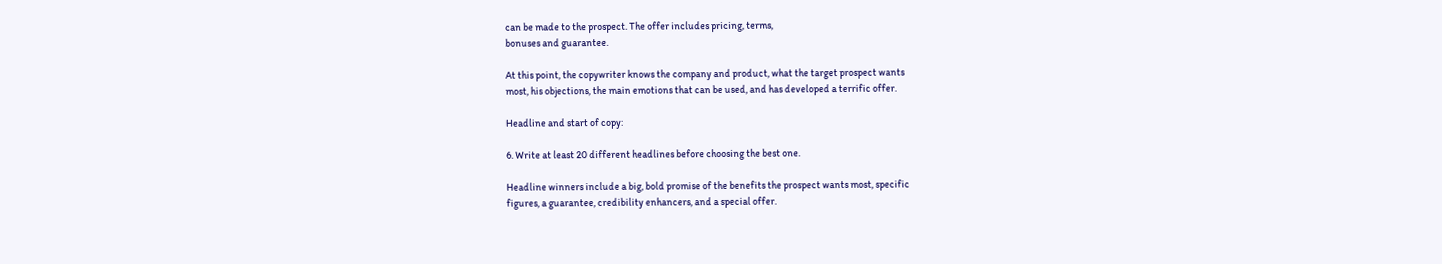can be made to the prospect. The offer includes pricing, terms,
bonuses and guarantee.

At this point, the copywriter knows the company and product, what the target prospect wants
most, his objections, the main emotions that can be used, and has developed a terrific offer.

Headline and start of copy:

6. Write at least 20 different headlines before choosing the best one.

Headline winners include a big, bold promise of the benefits the prospect wants most, specific
figures, a guarantee, credibility enhancers, and a special offer.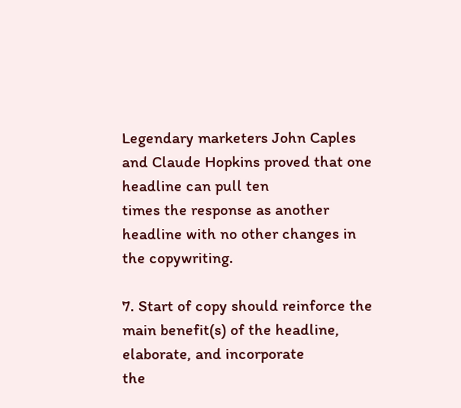Legendary marketers John Caples and Claude Hopkins proved that one headline can pull ten
times the response as another headline with no other changes in the copywriting.

7. Start of copy should reinforce the main benefit(s) of the headline, elaborate, and incorporate
the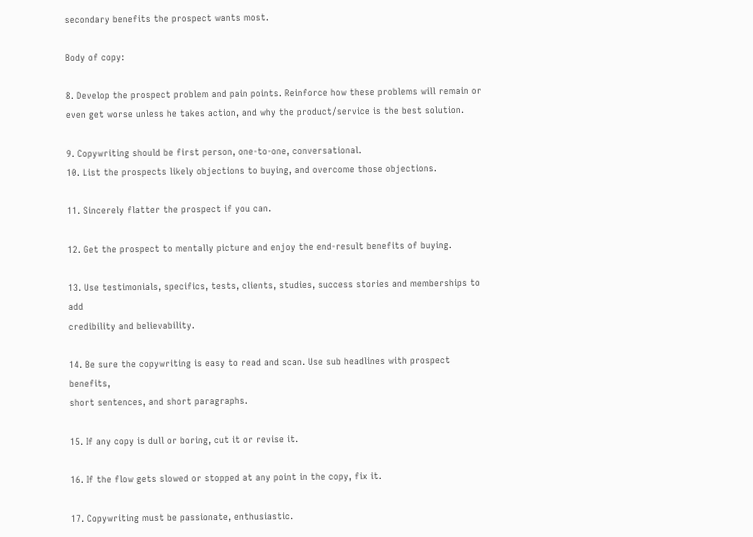secondary benefits the prospect wants most.

Body of copy:

8. Develop the prospect problem and pain points. Reinforce how these problems will remain or
even get worse unless he takes action, and why the product/service is the best solution.

9. Copywriting should be first person, one-to-one, conversational.
10. List the prospects likely objections to buying, and overcome those objections.

11. Sincerely flatter the prospect if you can.

12. Get the prospect to mentally picture and enjoy the end-result benefits of buying.

13. Use testimonials, specifics, tests, clients, studies, success stories and memberships to add
credibility and believability.

14. Be sure the copywriting is easy to read and scan. Use sub headlines with prospect benefits,
short sentences, and short paragraphs.

15. If any copy is dull or boring, cut it or revise it.

16. If the flow gets slowed or stopped at any point in the copy, fix it.

17. Copywriting must be passionate, enthusiastic.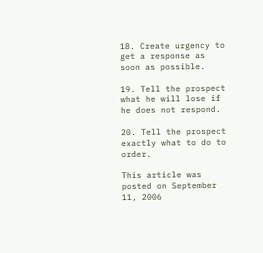18. Create urgency to get a response as soon as possible.

19. Tell the prospect what he will lose if he does not respond.

20. Tell the prospect exactly what to do to order.

This article was posted on September 11, 2006